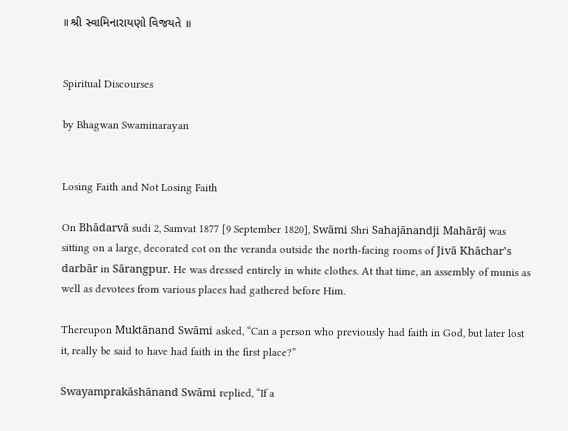॥ શ્રી સ્વામિનારાયણો વિજયતે ॥


Spiritual Discourses

by Bhagwan Swaminarayan


Losing Faith and Not Losing Faith

On Bhādarvā sudi 2, Samvat 1877 [9 September 1820], Swāmi Shri Sahajānandji Mahārāj was sitting on a large, decorated cot on the veranda outside the north-facing rooms of Jivā Khāchar’s darbār in Sārangpur. He was dressed entirely in white clothes. At that time, an assembly of munis as well as devotees from various places had gathered before Him.

Thereupon Muktānand Swāmi asked, “Can a person who previously had faith in God, but later lost it, really be said to have had faith in the first place?”

Swayamprakāshānand Swāmi replied, “If a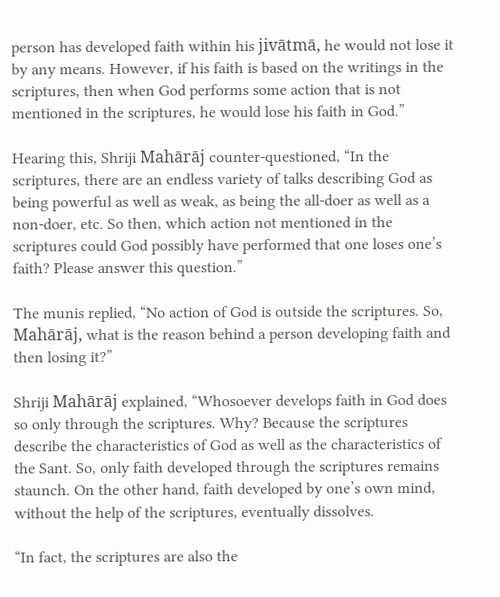person has developed faith within his jivātmā, he would not lose it by any means. However, if his faith is based on the writings in the scriptures, then when God performs some action that is not mentioned in the scriptures, he would lose his faith in God.”

Hearing this, Shriji Mahārāj counter-questioned, “In the scriptures, there are an endless variety of talks describing God as being powerful as well as weak, as being the all-doer as well as a non-doer, etc. So then, which action not mentioned in the scriptures could God possibly have performed that one loses one’s faith? Please answer this question.”

The munis replied, “No action of God is outside the scriptures. So, Mahārāj, what is the reason behind a person developing faith and then losing it?”

Shriji Mahārāj explained, “Whosoever develops faith in God does so only through the scriptures. Why? Because the scriptures describe the characteristics of God as well as the characteristics of the Sant. So, only faith developed through the scriptures remains staunch. On the other hand, faith developed by one’s own mind, without the help of the scriptures, eventually dissolves.

“In fact, the scriptures are also the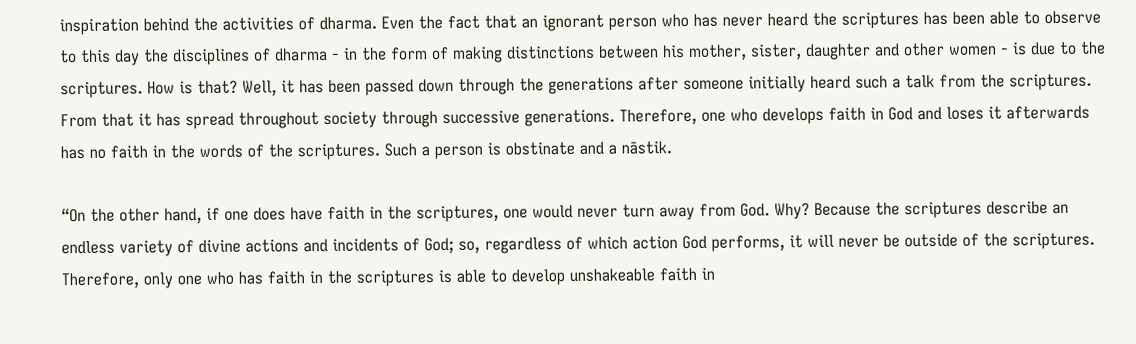inspiration behind the activities of dharma. Even the fact that an ignorant person who has never heard the scriptures has been able to observe to this day the disciplines of dharma - in the form of making distinctions between his mother, sister, daughter and other women - is due to the scriptures. How is that? Well, it has been passed down through the generations after someone initially heard such a talk from the scriptures. From that it has spread throughout society through successive generations. Therefore, one who develops faith in God and loses it afterwards has no faith in the words of the scriptures. Such a person is obstinate and a nāstik.

“On the other hand, if one does have faith in the scriptures, one would never turn away from God. Why? Because the scriptures describe an endless variety of divine actions and incidents of God; so, regardless of which action God performs, it will never be outside of the scriptures. Therefore, only one who has faith in the scriptures is able to develop unshakeable faith in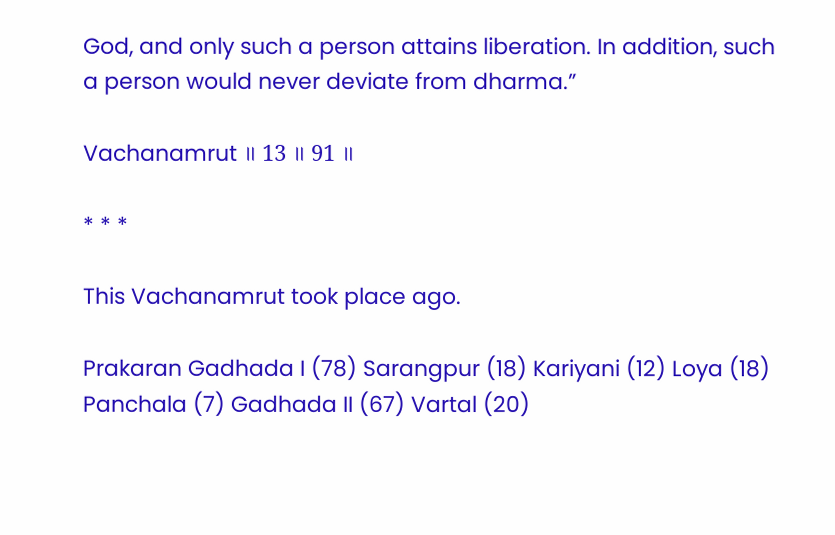God, and only such a person attains liberation. In addition, such a person would never deviate from dharma.”

Vachanamrut ॥ 13 ॥ 91 ॥

* * *

This Vachanamrut took place ago.

Prakaran Gadhada I (78) Sarangpur (18) Kariyani (12) Loya (18) Panchala (7) Gadhada II (67) Vartal (20)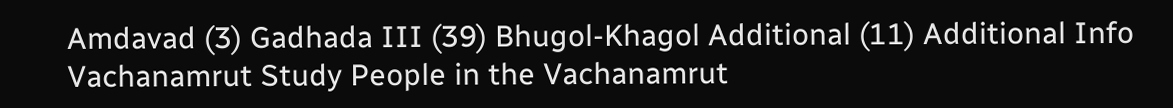Amdavad (3) Gadhada III (39) Bhugol-Khagol Additional (11) Additional Info Vachanamrut Study People in the Vachanamrut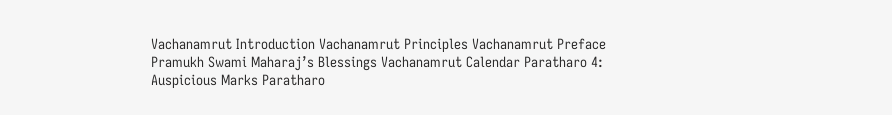Vachanamrut Introduction Vachanamrut Principles Vachanamrut Preface Pramukh Swami Maharaj’s Blessings Vachanamrut Calendar Paratharo 4: Auspicious Marks Paratharo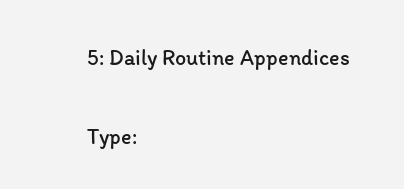5: Daily Routine Appendices

Type: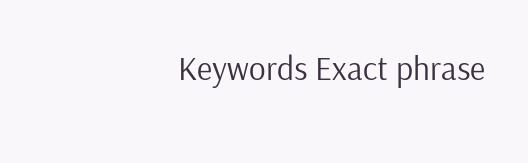Keywords Exact phrase